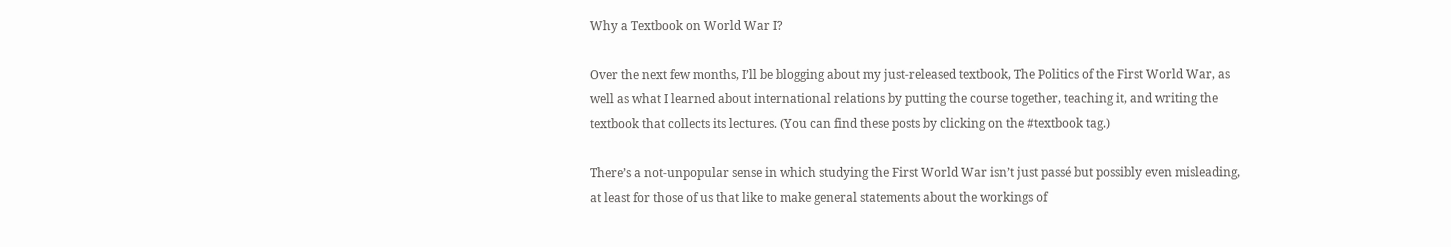Why a Textbook on World War I?

Over the next few months, I’ll be blogging about my just-released textbook, The Politics of the First World War, as well as what I learned about international relations by putting the course together, teaching it, and writing the textbook that collects its lectures. (You can find these posts by clicking on the #textbook tag.)

There’s a not-unpopular sense in which studying the First World War isn’t just passé but possibly even misleading, at least for those of us that like to make general statements about the workings of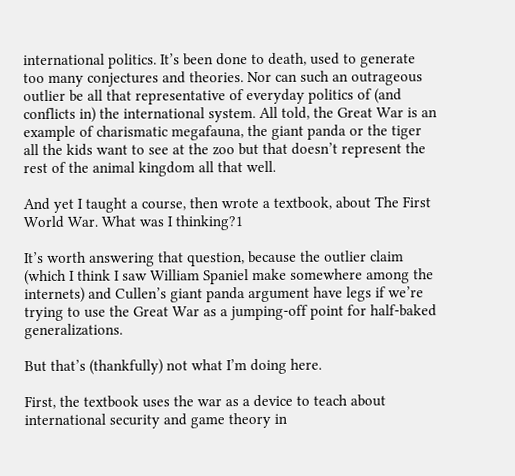international politics. It’s been done to death, used to generate too many conjectures and theories. Nor can such an outrageous outlier be all that representative of everyday politics of (and conflicts in) the international system. All told, the Great War is an example of charismatic megafauna, the giant panda or the tiger all the kids want to see at the zoo but that doesn’t represent the rest of the animal kingdom all that well.

And yet I taught a course, then wrote a textbook, about The First World War. What was I thinking?1

It’s worth answering that question, because the outlier claim (which I think I saw William Spaniel make somewhere among the internets) and Cullen’s giant panda argument have legs if we’re trying to use the Great War as a jumping-off point for half-baked generalizations.

But that’s (thankfully) not what I’m doing here.

First, the textbook uses the war as a device to teach about international security and game theory in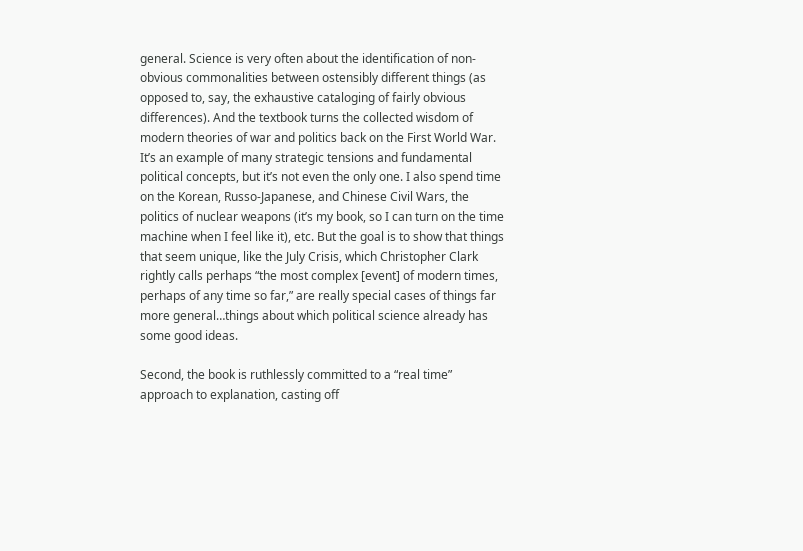general. Science is very often about the identification of non-obvious commonalities between ostensibly different things (as opposed to, say, the exhaustive cataloging of fairly obvious differences). And the textbook turns the collected wisdom of modern theories of war and politics back on the First World War. It’s an example of many strategic tensions and fundamental political concepts, but it’s not even the only one. I also spend time on the Korean, Russo-Japanese, and Chinese Civil Wars, the politics of nuclear weapons (it’s my book, so I can turn on the time machine when I feel like it), etc. But the goal is to show that things that seem unique, like the July Crisis, which Christopher Clark rightly calls perhaps “the most complex [event] of modern times, perhaps of any time so far,” are really special cases of things far more general…things about which political science already has some good ideas.

Second, the book is ruthlessly committed to a “real time” approach to explanation, casting off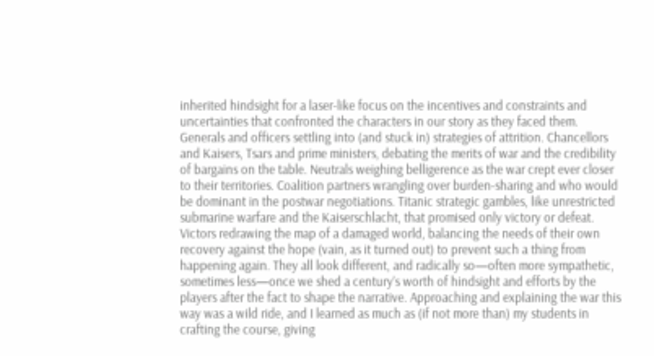inherited hindsight for a laser-like focus on the incentives and constraints and uncertainties that confronted the characters in our story as they faced them. Generals and officers settling into (and stuck in) strategies of attrition. Chancellors and Kaisers, Tsars and prime ministers, debating the merits of war and the credibility of bargains on the table. Neutrals weighing belligerence as the war crept ever closer to their territories. Coalition partners wrangling over burden-sharing and who would be dominant in the postwar negotiations. Titanic strategic gambles, like unrestricted submarine warfare and the Kaiserschlacht, that promised only victory or defeat. Victors redrawing the map of a damaged world, balancing the needs of their own recovery against the hope (vain, as it turned out) to prevent such a thing from happening again. They all look different, and radically so—often more sympathetic, sometimes less—once we shed a century’s worth of hindsight and efforts by the players after the fact to shape the narrative. Approaching and explaining the war this way was a wild ride, and I learned as much as (if not more than) my students in crafting the course, giving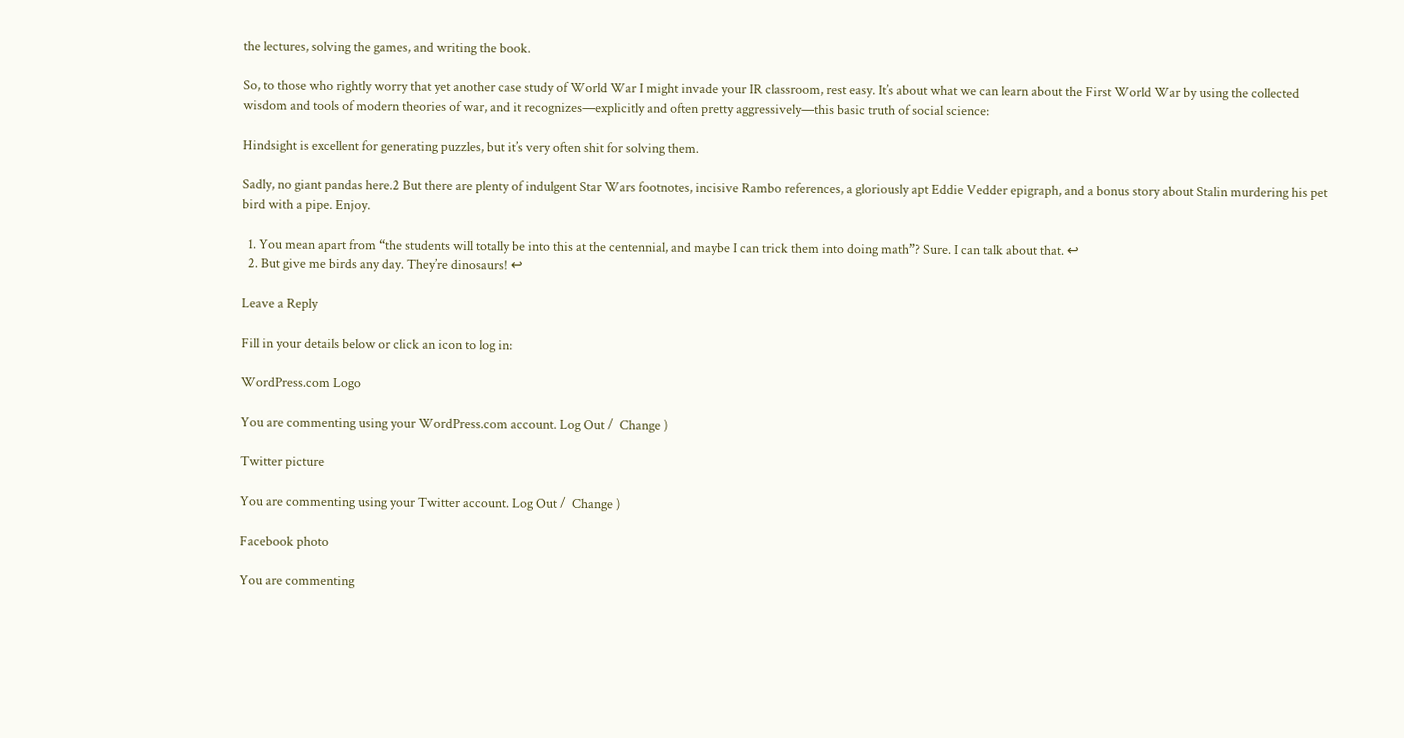the lectures, solving the games, and writing the book.

So, to those who rightly worry that yet another case study of World War I might invade your IR classroom, rest easy. It’s about what we can learn about the First World War by using the collected wisdom and tools of modern theories of war, and it recognizes—explicitly and often pretty aggressively—this basic truth of social science:

Hindsight is excellent for generating puzzles, but it’s very often shit for solving them.

Sadly, no giant pandas here.2 But there are plenty of indulgent Star Wars footnotes, incisive Rambo references, a gloriously apt Eddie Vedder epigraph, and a bonus story about Stalin murdering his pet bird with a pipe. Enjoy.

  1. You mean apart from “the students will totally be into this at the centennial, and maybe I can trick them into doing math”? Sure. I can talk about that. ↩
  2. But give me birds any day. They’re dinosaurs! ↩

Leave a Reply

Fill in your details below or click an icon to log in:

WordPress.com Logo

You are commenting using your WordPress.com account. Log Out /  Change )

Twitter picture

You are commenting using your Twitter account. Log Out /  Change )

Facebook photo

You are commenting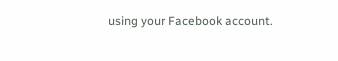using your Facebook account.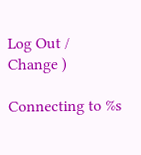Log Out /  Change )

Connecting to %s